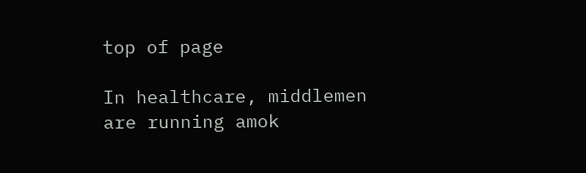top of page

In healthcare, middlemen are running amok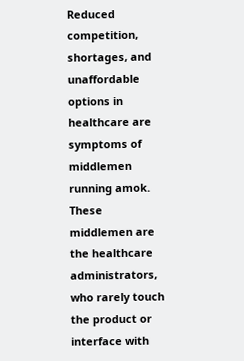Reduced competition, shortages, and unaffordable options in healthcare are symptoms of middlemen running amok. These middlemen are the healthcare administrators, who rarely touch the product or interface with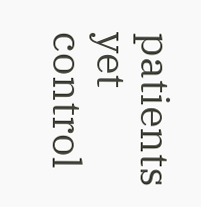patients yet control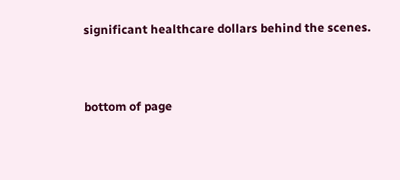significant healthcare dollars behind the scenes.


bottom of page